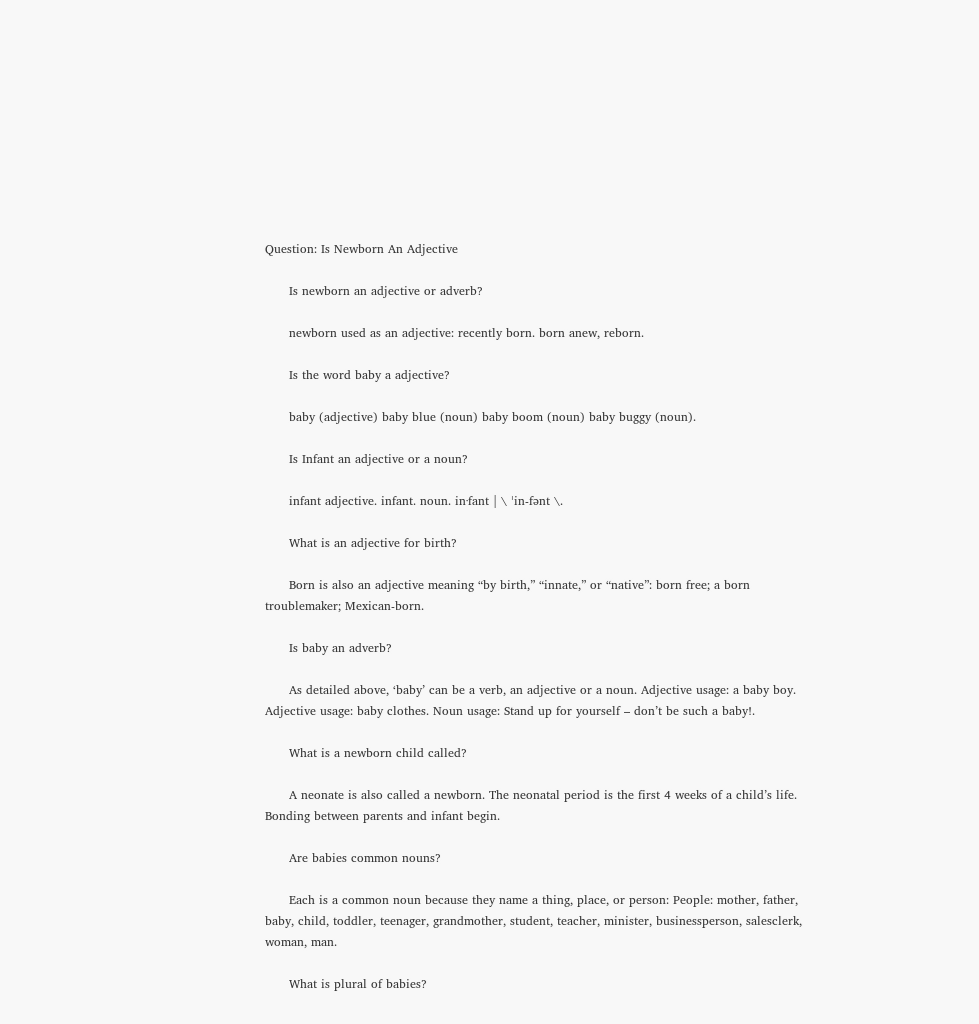Question: Is Newborn An Adjective

      Is newborn an adjective or adverb?

      newborn used as an adjective: recently born. born anew, reborn.

      Is the word baby a adjective?

      baby (adjective) baby blue (noun) baby boom (noun) baby buggy (noun).

      Is Infant an adjective or a noun?

      infant adjective. infant. noun. in·fant | \ ˈin-fənt \.

      What is an adjective for birth?

      Born is also an adjective meaning “by birth,” “innate,” or “native”: born free; a born troublemaker; Mexican-born.

      Is baby an adverb?

      As detailed above, ‘baby’ can be a verb, an adjective or a noun. Adjective usage: a baby boy. Adjective usage: baby clothes. Noun usage: Stand up for yourself – don’t be such a baby!.

      What is a newborn child called?

      A neonate is also called a newborn. The neonatal period is the first 4 weeks of a child’s life. Bonding between parents and infant begin.

      Are babies common nouns?

      Each is a common noun because they name a thing, place, or person: People: mother, father, baby, child, toddler, teenager, grandmother, student, teacher, minister, businessperson, salesclerk, woman, man.

      What is plural of babies?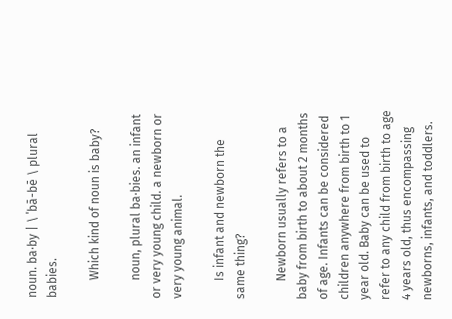noun. ba·by | \ ˈbā-bē \ plural babies.

      Which kind of noun is baby?

      noun, plural ba·bies. an infant or very young child. a newborn or very young animal.

      Is infant and newborn the same thing?

      Newborn usually refers to a baby from birth to about 2 months of age. Infants can be considered children anywhere from birth to 1 year old. Baby can be used to refer to any child from birth to age 4 years old, thus encompassing newborns, infants, and toddlers.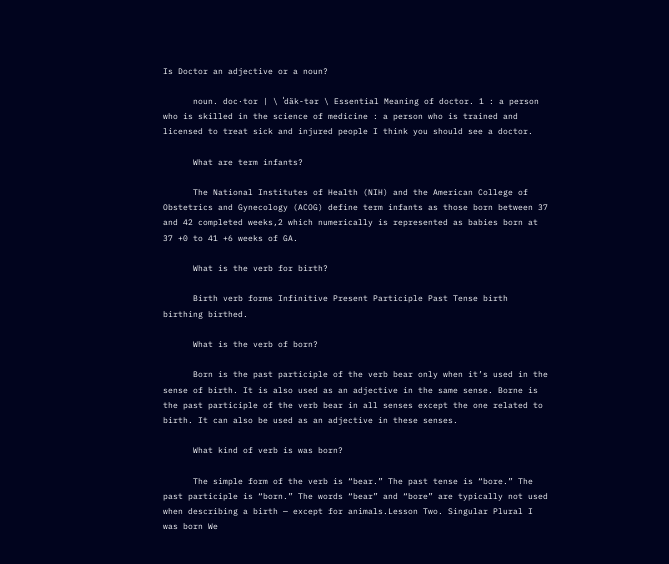Is Doctor an adjective or a noun?

      noun. doc·tor | \ ˈdäk-tər \ Essential Meaning of doctor. 1 : a person who is skilled in the science of medicine : a person who is trained and licensed to treat sick and injured people I think you should see a doctor.

      What are term infants?

      The National Institutes of Health (NIH) and the American College of Obstetrics and Gynecology (ACOG) define term infants as those born between 37 and 42 completed weeks,2 which numerically is represented as babies born at 37 +0 to 41 +6 weeks of GA.

      What is the verb for birth?

      Birth verb forms Infinitive Present Participle Past Tense birth birthing birthed.

      What is the verb of born?

      Born is the past participle of the verb bear only when it’s used in the sense of birth. It is also used as an adjective in the same sense. Borne is the past participle of the verb bear in all senses except the one related to birth. It can also be used as an adjective in these senses.

      What kind of verb is was born?

      The simple form of the verb is “bear.” The past tense is “bore.” The past participle is “born.” The words “bear” and “bore” are typically not used when describing a birth — except for animals.Lesson Two. Singular Plural I was born We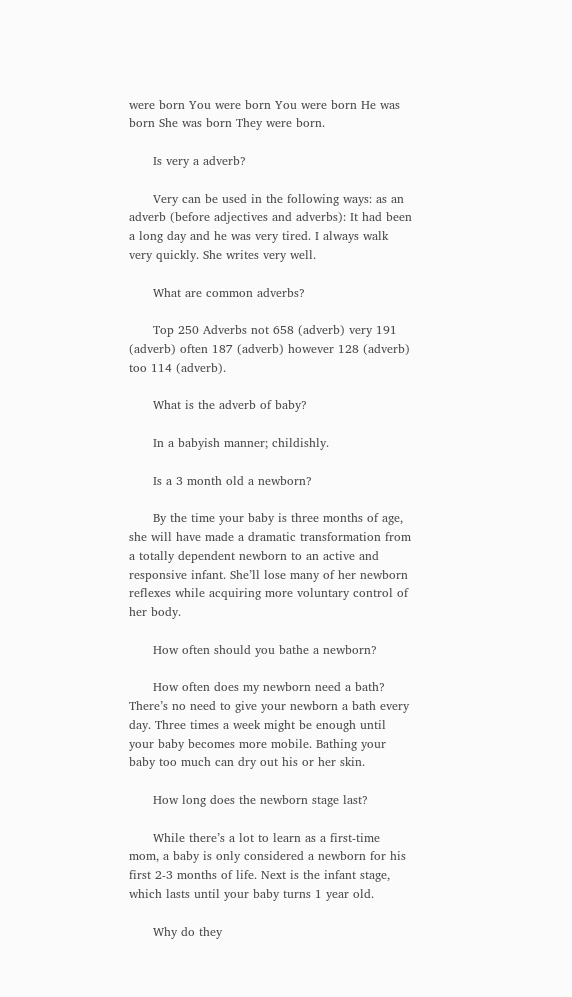were born You were born You were born He was born She was born They were born.

      Is very a adverb?

      Very can be used in the following ways: as an adverb (before adjectives and adverbs): It had been a long day and he was very tired. I always walk very quickly. She writes very well.

      What are common adverbs?

      Top 250 Adverbs not 658 (adverb) very 191 (adverb) often 187 (adverb) however 128 (adverb) too 114 (adverb).

      What is the adverb of baby?

      In a babyish manner; childishly.

      Is a 3 month old a newborn?

      By the time your baby is three months of age, she will have made a dramatic transformation from a totally dependent newborn to an active and responsive infant. She’ll lose many of her newborn reflexes while acquiring more voluntary control of her body.

      How often should you bathe a newborn?

      How often does my newborn need a bath? There’s no need to give your newborn a bath every day. Three times a week might be enough until your baby becomes more mobile. Bathing your baby too much can dry out his or her skin.

      How long does the newborn stage last?

      While there’s a lot to learn as a first-time mom, a baby is only considered a newborn for his first 2-3 months of life. Next is the infant stage, which lasts until your baby turns 1 year old.

      Why do they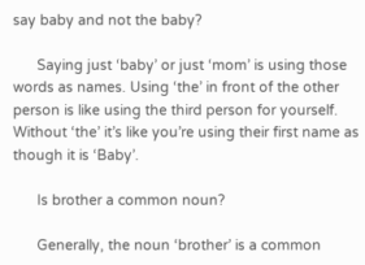say baby and not the baby?

      Saying just ‘baby’ or just ‘mom’ is using those words as names. Using ‘the’ in front of the other person is like using the third person for yourself. Without ‘the’ it’s like you’re using their first name as though it is ‘Baby’.

      Is brother a common noun?

      Generally, the noun ‘brother’ is a common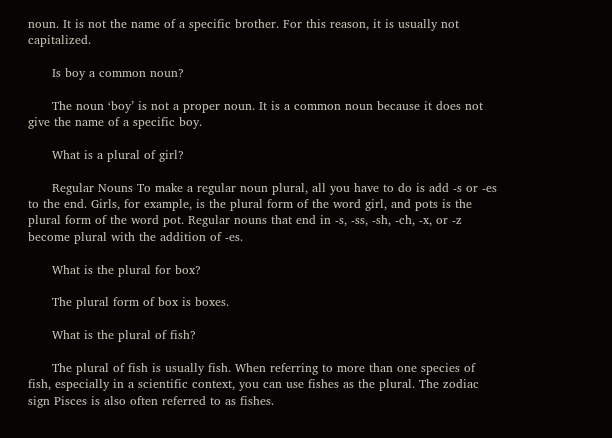noun. It is not the name of a specific brother. For this reason, it is usually not capitalized.

      Is boy a common noun?

      The noun ‘boy’ is not a proper noun. It is a common noun because it does not give the name of a specific boy.

      What is a plural of girl?

      Regular Nouns To make a regular noun plural, all you have to do is add -s or -es to the end. Girls, for example, is the plural form of the word girl, and pots is the plural form of the word pot. Regular nouns that end in -s, -ss, -sh, -ch, -x, or -z become plural with the addition of -es.

      What is the plural for box?

      The plural form of box is boxes.

      What is the plural of fish?

      The plural of fish is usually fish. When referring to more than one species of fish, especially in a scientific context, you can use fishes as the plural. The zodiac sign Pisces is also often referred to as fishes.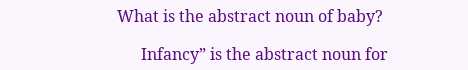What is the abstract noun of baby?

      Infancy” is the abstract noun for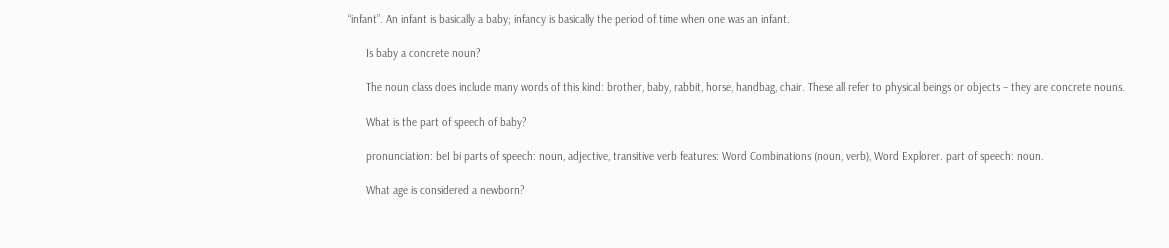“infant”. An infant is basically a baby; infancy is basically the period of time when one was an infant.

      Is baby a concrete noun?

      The noun class does include many words of this kind: brother, baby, rabbit, horse, handbag, chair. These all refer to physical beings or objects – they are concrete nouns.

      What is the part of speech of baby?

      pronunciation: beI bi parts of speech: noun, adjective, transitive verb features: Word Combinations (noun, verb), Word Explorer. part of speech: noun.

      What age is considered a newborn?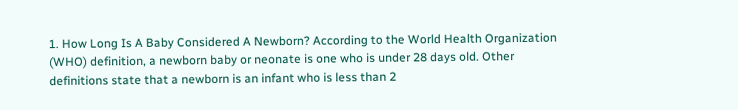1. How Long Is A Baby Considered A Newborn? According to the World Health Organization (WHO) definition, a newborn baby or neonate is one who is under 28 days old. Other definitions state that a newborn is an infant who is less than 2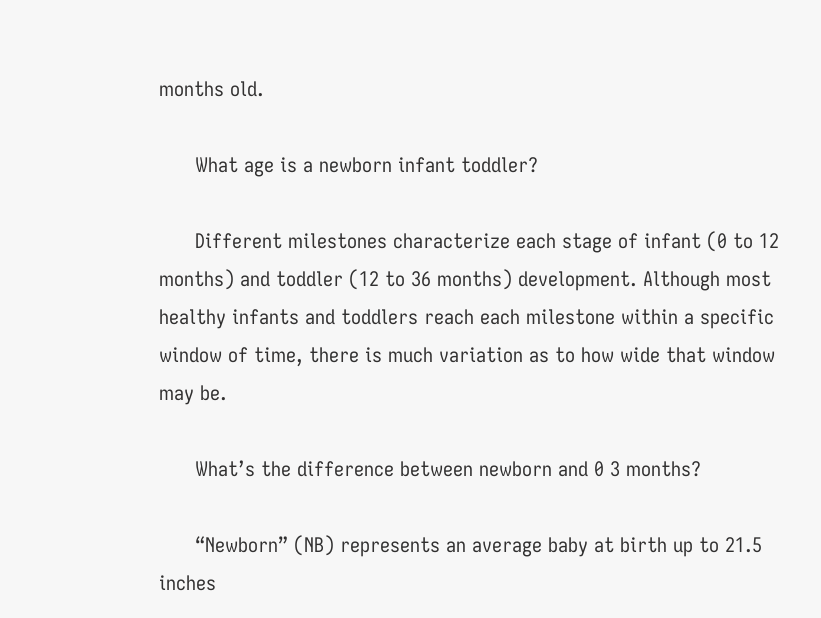months old.

      What age is a newborn infant toddler?

      Different milestones characterize each stage of infant (0 to 12 months) and toddler (12 to 36 months) development. Although most healthy infants and toddlers reach each milestone within a specific window of time, there is much variation as to how wide that window may be.

      What’s the difference between newborn and 0 3 months?

      “Newborn” (NB) represents an average baby at birth up to 21.5 inches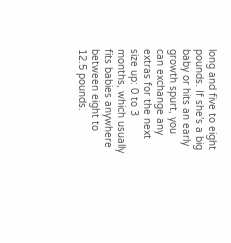long and five to eight pounds. If she’s a big baby or hits an early growth spurt, you can exchange any extras for the next size up: 0 to 3 months, which usually fits babies anywhere between eight to 12.5 pounds.